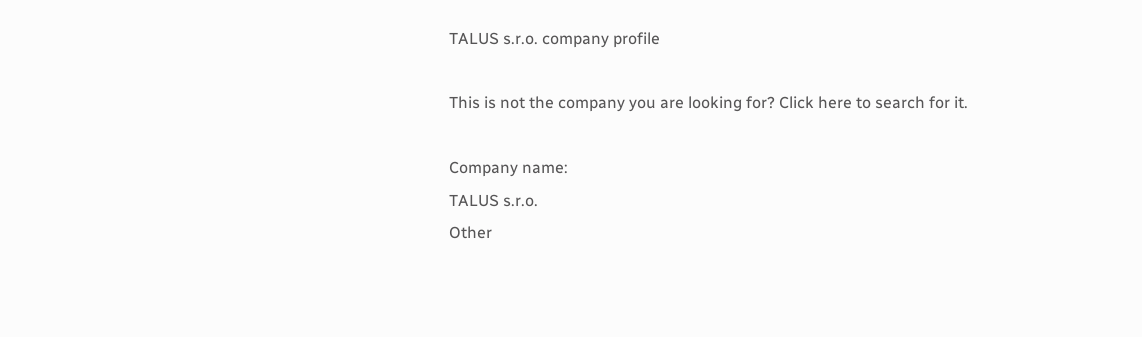TALUS s.r.o. company profile

This is not the company you are looking for? Click here to search for it.

Company name:
TALUS s.r.o.
Other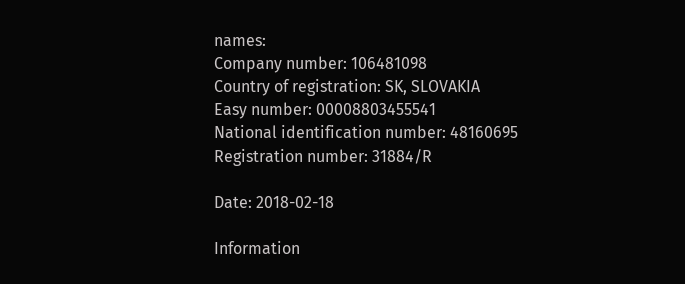names:
Company number: 106481098
Country of registration: SK, SLOVAKIA
Easy number: 00008803455541
National identification number: 48160695
Registration number: 31884/R

Date: 2018-02-18

Information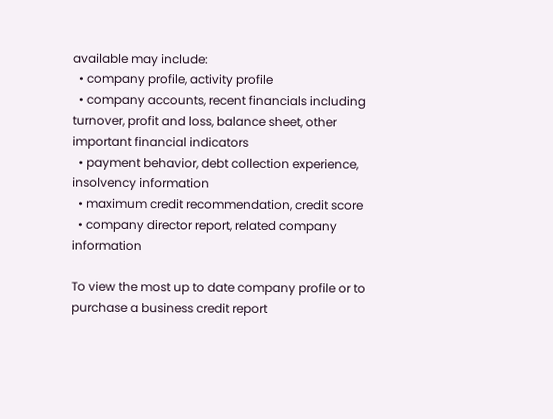available may include:
  • company profile, activity profile
  • company accounts, recent financials including turnover, profit and loss, balance sheet, other important financial indicators
  • payment behavior, debt collection experience, insolvency information
  • maximum credit recommendation, credit score
  • company director report, related company information

To view the most up to date company profile or to purchase a business credit report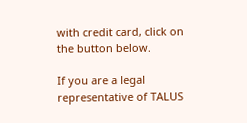with credit card, click on the button below.

If you are a legal representative of TALUS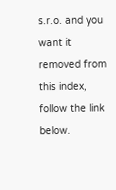s.r.o. and you want it removed from this index, follow the link below.